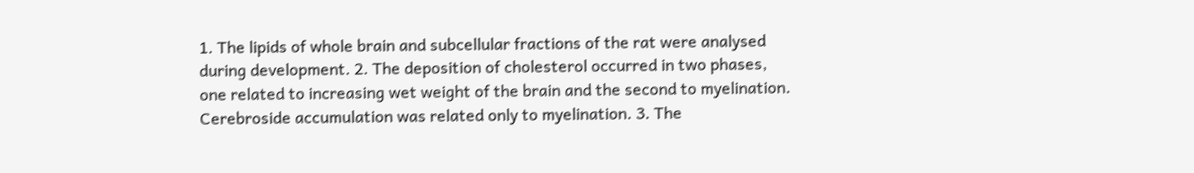1. The lipids of whole brain and subcellular fractions of the rat were analysed during development. 2. The deposition of cholesterol occurred in two phases, one related to increasing wet weight of the brain and the second to myelination. Cerebroside accumulation was related only to myelination. 3. The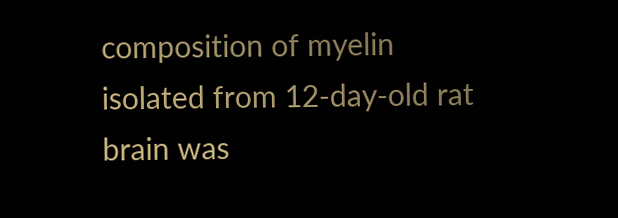composition of myelin isolated from 12-day-old rat brain was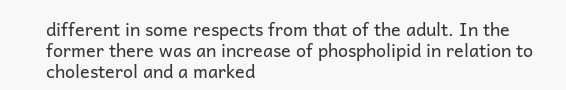different in some respects from that of the adult. In the former there was an increase of phospholipid in relation to cholesterol and a marked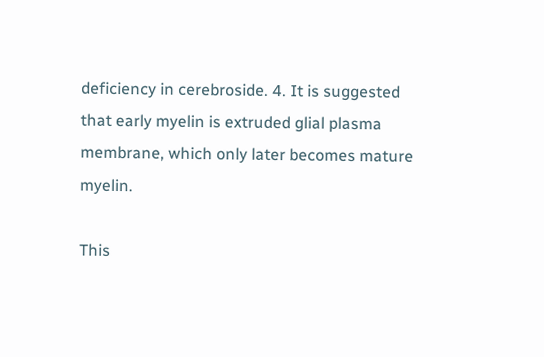deficiency in cerebroside. 4. It is suggested that early myelin is extruded glial plasma membrane, which only later becomes mature myelin.

This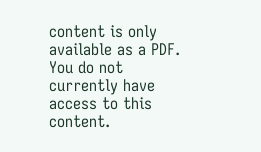content is only available as a PDF.
You do not currently have access to this content.